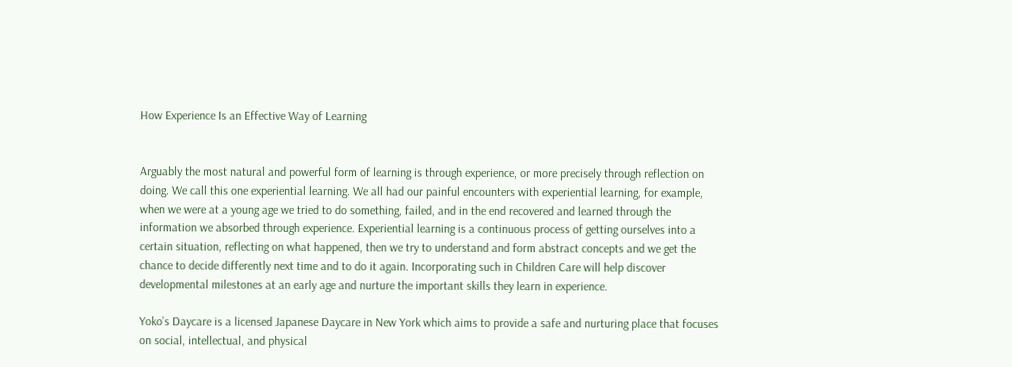How Experience Is an Effective Way of Learning


Arguably the most natural and powerful form of learning is through experience, or more precisely through reflection on doing. We call this one experiential learning. We all had our painful encounters with experiential learning, for example, when we were at a young age we tried to do something, failed, and in the end recovered and learned through the information we absorbed through experience. Experiential learning is a continuous process of getting ourselves into a certain situation, reflecting on what happened, then we try to understand and form abstract concepts and we get the chance to decide differently next time and to do it again. Incorporating such in Children Care will help discover developmental milestones at an early age and nurture the important skills they learn in experience.

Yoko’s Daycare is a licensed Japanese Daycare in New York which aims to provide a safe and nurturing place that focuses on social, intellectual, and physical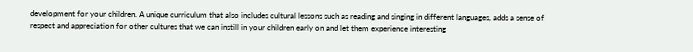development for your children. A unique curriculum that also includes cultural lessons such as reading and singing in different languages, adds a sense of respect and appreciation for other cultures that we can instill in your children early on and let them experience interesting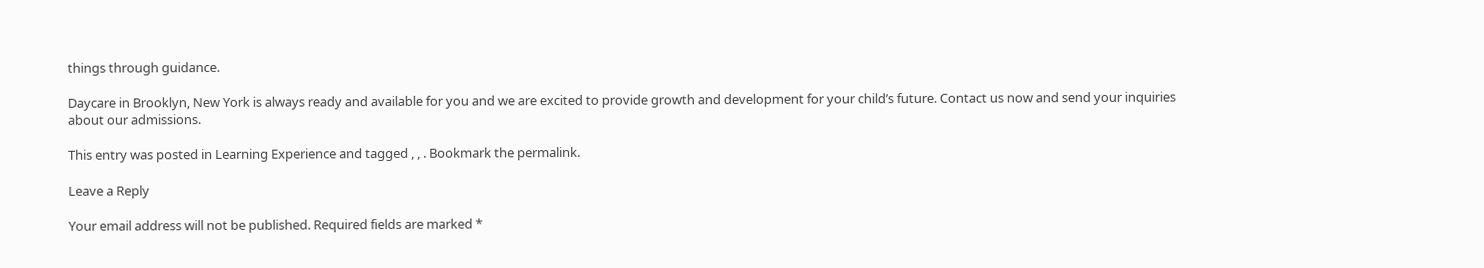things through guidance.

Daycare in Brooklyn, New York is always ready and available for you and we are excited to provide growth and development for your child’s future. Contact us now and send your inquiries about our admissions.

This entry was posted in Learning Experience and tagged , , . Bookmark the permalink.

Leave a Reply

Your email address will not be published. Required fields are marked *